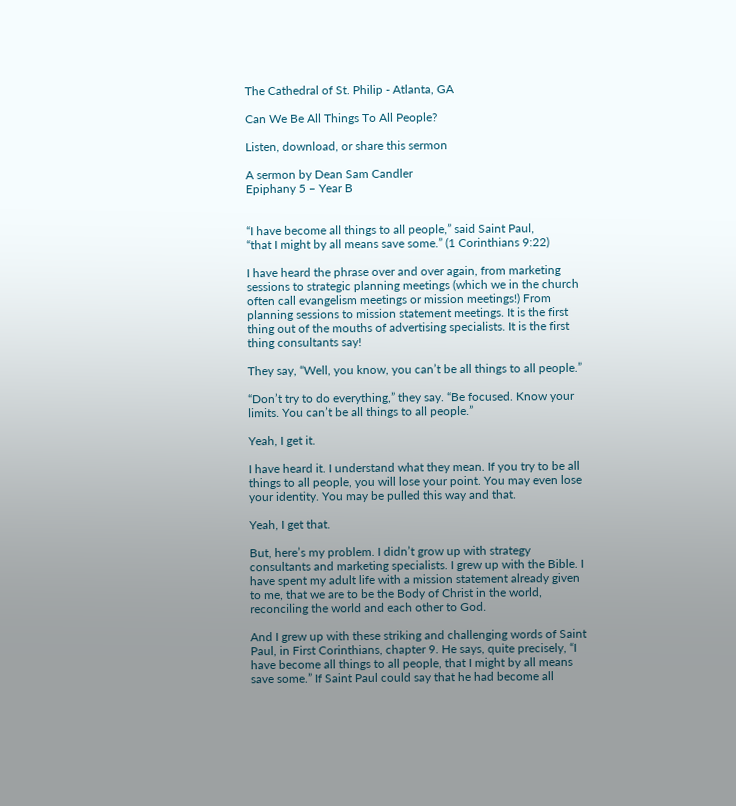The Cathedral of St. Philip - Atlanta, GA

Can We Be All Things To All People?

Listen, download, or share this sermon

A sermon by Dean Sam Candler
Epiphany 5 – Year B


“I have become all things to all people,” said Saint Paul,
“that I might by all means save some.” (1 Corinthians 9:22)

I have heard the phrase over and over again, from marketing sessions to strategic planning meetings (which we in the church often call evangelism meetings or mission meetings!) From planning sessions to mission statement meetings. It is the first thing out of the mouths of advertising specialists. It is the first thing consultants say!

They say, “Well, you know, you can’t be all things to all people.”

“Don’t try to do everything,” they say. “Be focused. Know your limits. You can’t be all things to all people.”

Yeah, I get it.

I have heard it. I understand what they mean. If you try to be all things to all people, you will lose your point. You may even lose your identity. You may be pulled this way and that.

Yeah, I get that.

But, here’s my problem. I didn’t grow up with strategy consultants and marketing specialists. I grew up with the Bible. I have spent my adult life with a mission statement already given to me, that we are to be the Body of Christ in the world, reconciling the world and each other to God.

And I grew up with these striking and challenging words of Saint Paul, in First Corinthians, chapter 9. He says, quite precisely, “I have become all things to all people, that I might by all means save some.” If Saint Paul could say that he had become all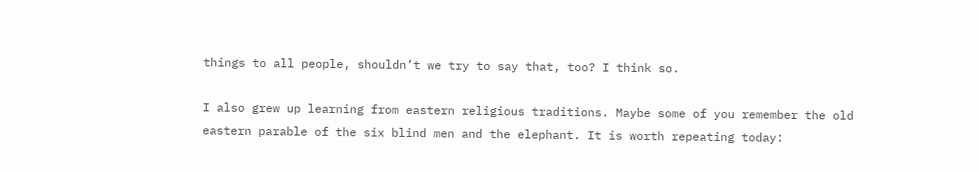things to all people, shouldn’t we try to say that, too? I think so.

I also grew up learning from eastern religious traditions. Maybe some of you remember the old eastern parable of the six blind men and the elephant. It is worth repeating today: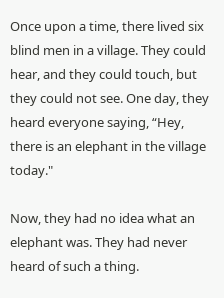Once upon a time, there lived six blind men in a village. They could hear, and they could touch, but they could not see. One day, they heard everyone saying, “Hey, there is an elephant in the village today."

Now, they had no idea what an elephant was. They had never heard of such a thing.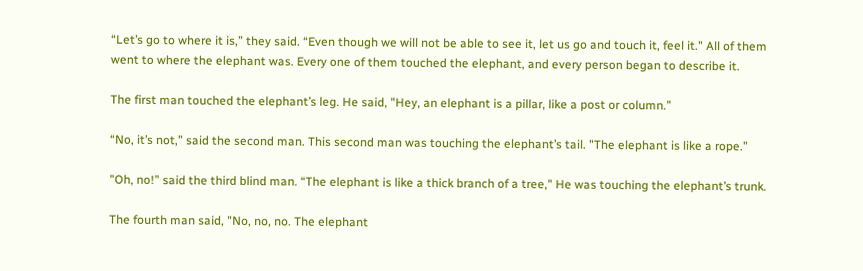“Let’s go to where it is,” they said. “Even though we will not be able to see it, let us go and touch it, feel it." All of them went to where the elephant was. Every one of them touched the elephant, and every person began to describe it.

The first man touched the elephant’s leg. He said, "Hey, an elephant is a pillar, like a post or column.”

“No, it’s not,” said the second man. This second man was touching the elephant’s tail. "The elephant is like a rope.”

"Oh, no!” said the third blind man. “The elephant is like a thick branch of a tree," He was touching the elephant’s trunk.

The fourth man said, "No, no, no. The elephant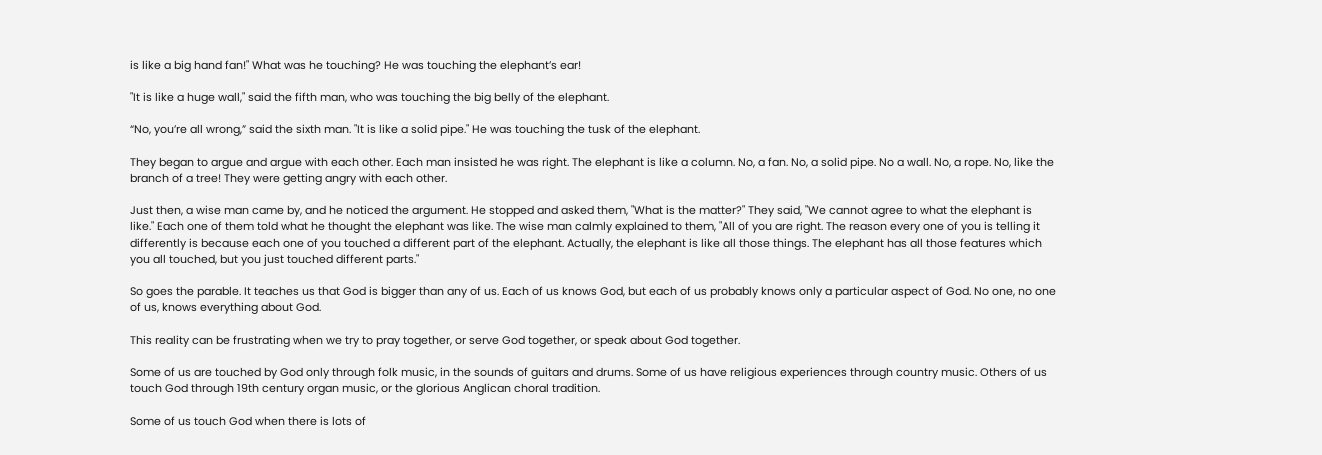is like a big hand fan!" What was he touching? He was touching the elephant’s ear!

"It is like a huge wall," said the fifth man, who was touching the big belly of the elephant.

“No, you’re all wrong,” said the sixth man. "It is like a solid pipe." He was touching the tusk of the elephant.

They began to argue and argue with each other. Each man insisted he was right. The elephant is like a column. No, a fan. No, a solid pipe. No a wall. No, a rope. No, like the branch of a tree! They were getting angry with each other.

Just then, a wise man came by, and he noticed the argument. He stopped and asked them, "What is the matter?" They said, "We cannot agree to what the elephant is like." Each one of them told what he thought the elephant was like. The wise man calmly explained to them, "All of you are right. The reason every one of you is telling it differently is because each one of you touched a different part of the elephant. Actually, the elephant is like all those things. The elephant has all those features which you all touched, but you just touched different parts."

So goes the parable. It teaches us that God is bigger than any of us. Each of us knows God, but each of us probably knows only a particular aspect of God. No one, no one of us, knows everything about God.

This reality can be frustrating when we try to pray together, or serve God together, or speak about God together.

Some of us are touched by God only through folk music, in the sounds of guitars and drums. Some of us have religious experiences through country music. Others of us touch God through 19th century organ music, or the glorious Anglican choral tradition.

Some of us touch God when there is lots of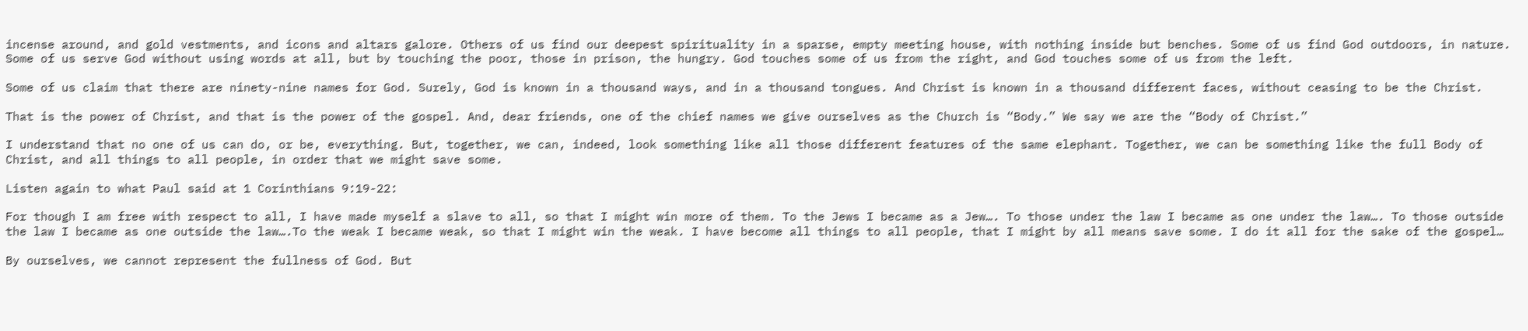incense around, and gold vestments, and icons and altars galore. Others of us find our deepest spirituality in a sparse, empty meeting house, with nothing inside but benches. Some of us find God outdoors, in nature. Some of us serve God without using words at all, but by touching the poor, those in prison, the hungry. God touches some of us from the right, and God touches some of us from the left.

Some of us claim that there are ninety-nine names for God. Surely, God is known in a thousand ways, and in a thousand tongues. And Christ is known in a thousand different faces, without ceasing to be the Christ.

That is the power of Christ, and that is the power of the gospel. And, dear friends, one of the chief names we give ourselves as the Church is “Body.” We say we are the “Body of Christ.”

I understand that no one of us can do, or be, everything. But, together, we can, indeed, look something like all those different features of the same elephant. Together, we can be something like the full Body of Christ, and all things to all people, in order that we might save some.

Listen again to what Paul said at 1 Corinthians 9:19-22:

For though I am free with respect to all, I have made myself a slave to all, so that I might win more of them. To the Jews I became as a Jew…. To those under the law I became as one under the law…. To those outside the law I became as one outside the law….To the weak I became weak, so that I might win the weak. I have become all things to all people, that I might by all means save some. I do it all for the sake of the gospel…

By ourselves, we cannot represent the fullness of God. But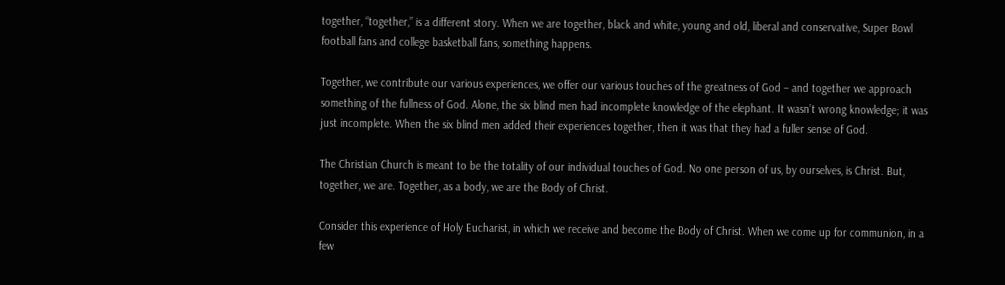together, “together,” is a different story. When we are together, black and white, young and old, liberal and conservative, Super Bowl football fans and college basketball fans, something happens.

Together, we contribute our various experiences, we offer our various touches of the greatness of God – and together we approach something of the fullness of God. Alone, the six blind men had incomplete knowledge of the elephant. It wasn’t wrong knowledge; it was just incomplete. When the six blind men added their experiences together, then it was that they had a fuller sense of God.

The Christian Church is meant to be the totality of our individual touches of God. No one person of us, by ourselves, is Christ. But, together, we are. Together, as a body, we are the Body of Christ.

Consider this experience of Holy Eucharist, in which we receive and become the Body of Christ. When we come up for communion, in a few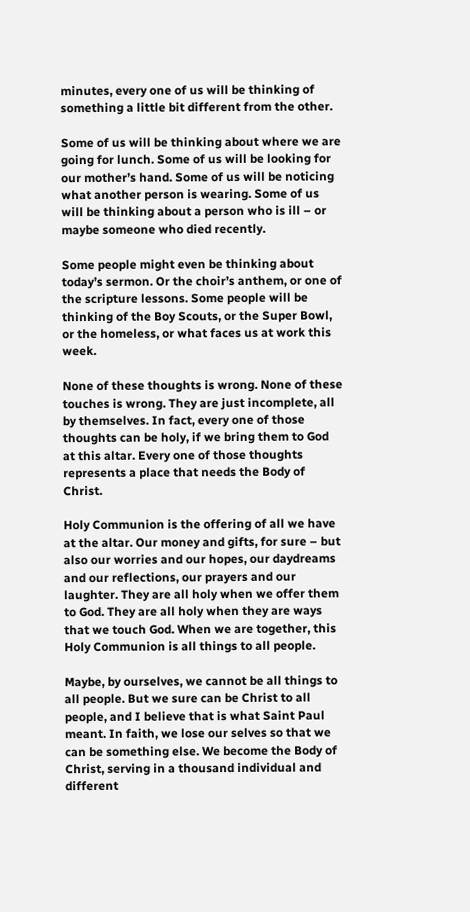minutes, every one of us will be thinking of something a little bit different from the other.

Some of us will be thinking about where we are going for lunch. Some of us will be looking for our mother’s hand. Some of us will be noticing what another person is wearing. Some of us will be thinking about a person who is ill – or maybe someone who died recently.

Some people might even be thinking about today’s sermon. Or the choir’s anthem, or one of the scripture lessons. Some people will be thinking of the Boy Scouts, or the Super Bowl, or the homeless, or what faces us at work this week.

None of these thoughts is wrong. None of these touches is wrong. They are just incomplete, all by themselves. In fact, every one of those thoughts can be holy, if we bring them to God at this altar. Every one of those thoughts represents a place that needs the Body of Christ.

Holy Communion is the offering of all we have at the altar. Our money and gifts, for sure – but also our worries and our hopes, our daydreams and our reflections, our prayers and our laughter. They are all holy when we offer them to God. They are all holy when they are ways that we touch God. When we are together, this Holy Communion is all things to all people.

Maybe, by ourselves, we cannot be all things to all people. But we sure can be Christ to all people, and I believe that is what Saint Paul meant. In faith, we lose our selves so that we can be something else. We become the Body of Christ, serving in a thousand individual and different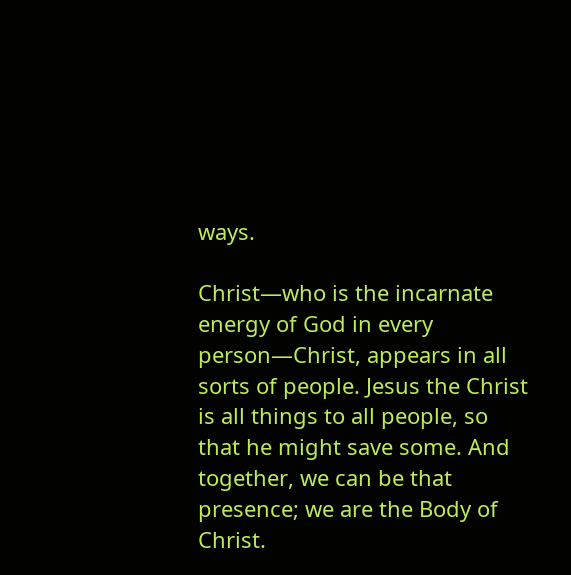ways.

Christ—who is the incarnate energy of God in every person—Christ, appears in all sorts of people. Jesus the Christ is all things to all people, so that he might save some. And together, we can be that presence; we are the Body of Christ.